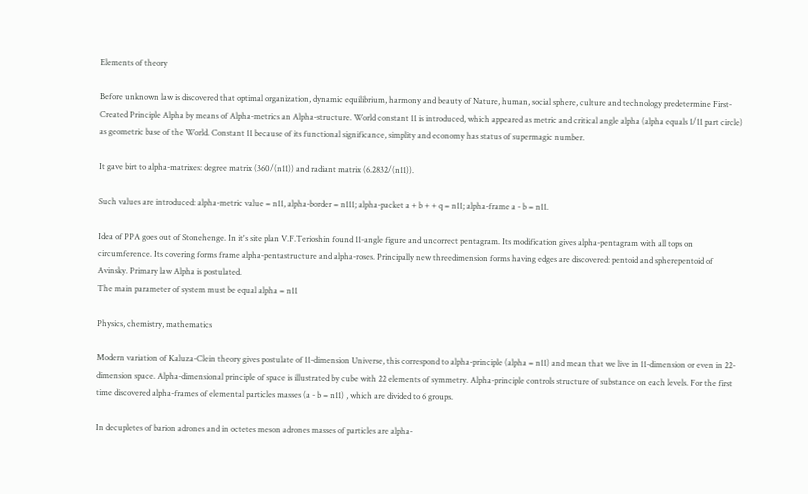Elements of theory

Before unknown law is discovered that optimal organization, dynamic equilibrium, harmony and beauty of Nature, human, social sphere, culture and technology predetermine First-Created Principle Alpha by means of Alpha-metrics an Alpha-structure. World constant 11 is introduced, which appeared as metric and critical angle alpha (alpha equals 1/11 part circle) as geometric base of the World. Constant 11 because of its functional significance, simplity and economy has status of supermagic number.

It gave birt to alpha-matrixes: degree matrix (360/(n11)) and radiant matrix (6.2832/(n11)).

Such values are introduced: alpha-metric value = n11, alpha-border = n111; alpha-packet a + b + + q = n11; alpha-frame a - b = n11.

Idea of PPA goes out of Stonehenge. In it's site plan V.F.Terioshin found 11-angle figure and uncorrect pentagram. Its modification gives alpha-pentagram with all tops on circumference. Its covering forms frame alpha-pentastructure and alpha-roses. Principally new threedimension forms having edges are discovered: pentoid and spherepentoid of Avinsky. Primary law Alpha is postulated.
The main parameter of system must be equal alpha = n11

Physics, chemistry, mathematics

Modern variation of Kaluza-Clein theory gives postulate of 11-dimension Universe, this correspond to alpha-principle (alpha = n11) and mean that we live in 11-dimension or even in 22-dimension space. Alpha-dimensional principle of space is illustrated by cube with 22 elements of symmetry. Alpha-principle controls structure of substance on each levels. For the first time discovered alpha-frames of elemental particles masses (a - b = n11) , which are divided to 6 groups.

In decupletes of barion adrones and in octetes meson adrones masses of particles are alpha-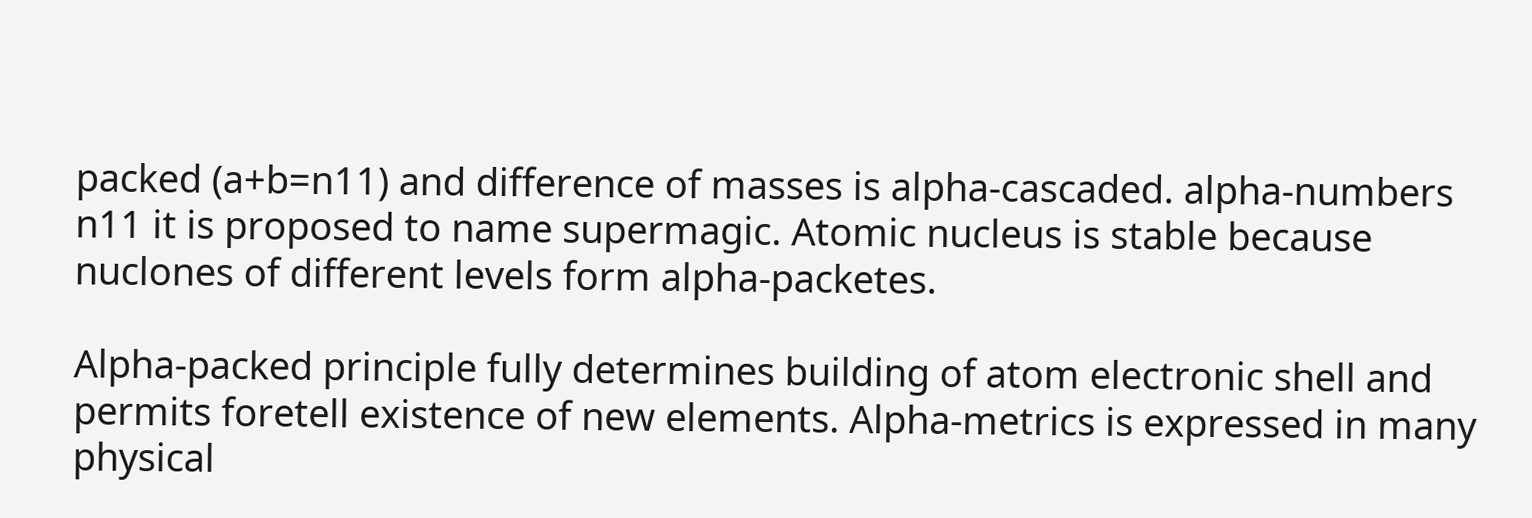packed (a+b=n11) and difference of masses is alpha-cascaded. alpha-numbers n11 it is proposed to name supermagic. Atomic nucleus is stable because nuclones of different levels form alpha-packetes.

Alpha-packed principle fully determines building of atom electronic shell and permits foretell existence of new elements. Alpha-metrics is expressed in many physical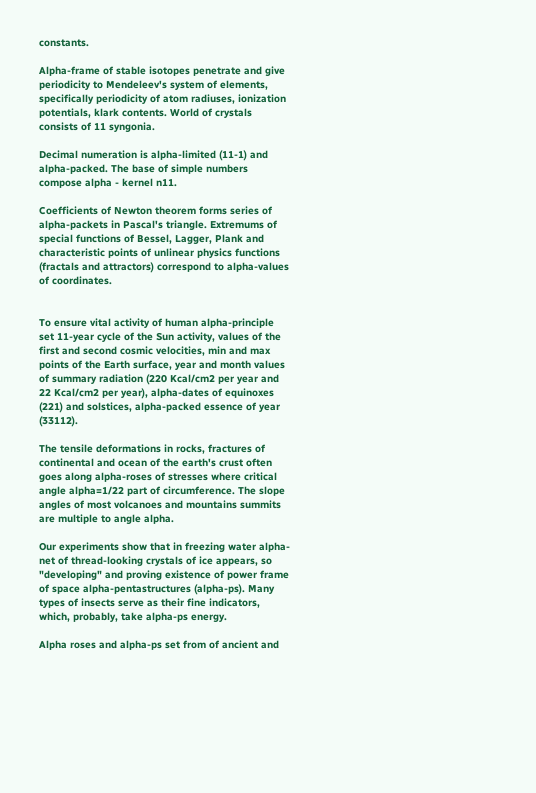constants.

Alpha-frame of stable isotopes penetrate and give periodicity to Mendeleev's system of elements, specifically periodicity of atom radiuses, ionization potentials, klark contents. World of crystals consists of 11 syngonia.

Decimal numeration is alpha-limited (11-1) and alpha-packed. The base of simple numbers compose alpha - kernel n11.

Coefficients of Newton theorem forms series of alpha-packets in Pascal's triangle. Extremums of special functions of Bessel, Lagger, Plank and characteristic points of unlinear physics functions (fractals and attractors) correspond to alpha-values of coordinates.


To ensure vital activity of human alpha-principle set 11-year cycle of the Sun activity, values of the first and second cosmic velocities, min and max points of the Earth surface, year and month values of summary radiation (220 Kcal/cm2 per year and 22 Kcal/cm2 per year), alpha-dates of equinoxes (221) and solstices, alpha-packed essence of year (33112).

The tensile deformations in rocks, fractures of continental and ocean of the earth's crust often goes along alpha-roses of stresses where critical angle alpha=1/22 part of circumference. The slope angles of most volcanoes and mountains summits are multiple to angle alpha.

Our experiments show that in freezing water alpha-net of thread-looking crystals of ice appears, so "developing" and proving existence of power frame of space alpha-pentastructures (alpha-ps). Many types of insects serve as their fine indicators, which, probably, take alpha-ps energy.

Alpha roses and alpha-ps set from of ancient and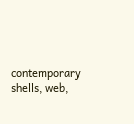contemporary shells, web,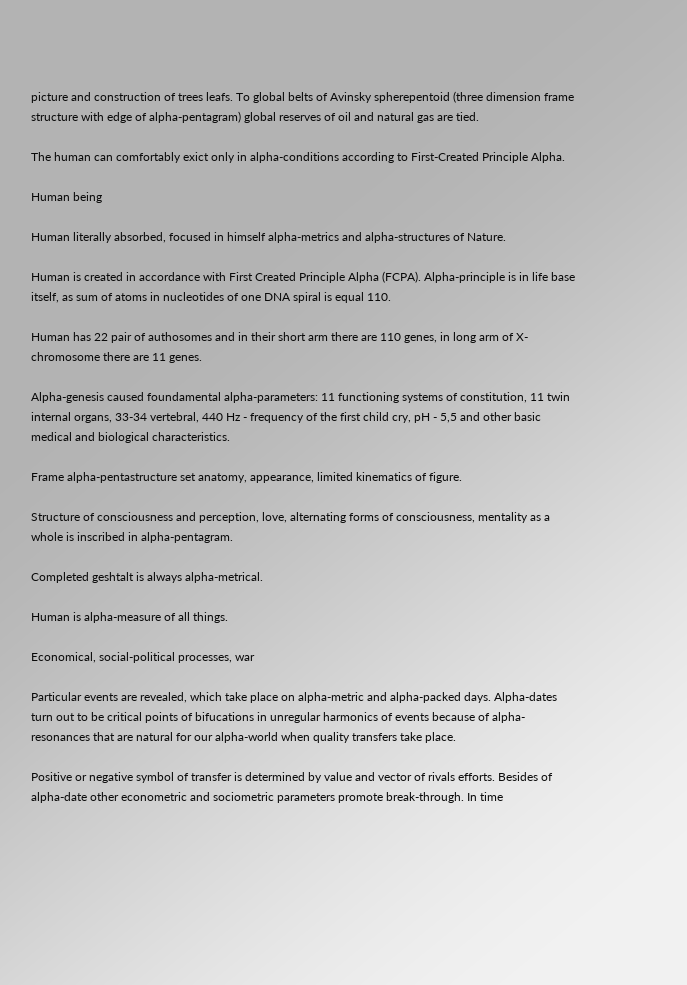picture and construction of trees leafs. To global belts of Avinsky spherepentoid (three dimension frame structure with edge of alpha-pentagram) global reserves of oil and natural gas are tied.

The human can comfortably exict only in alpha-conditions according to First-Created Principle Alpha.

Human being

Human literally absorbed, focused in himself alpha-metrics and alpha-structures of Nature.

Human is created in accordance with First Created Principle Alpha (FCPA). Alpha-principle is in life base itself, as sum of atoms in nucleotides of one DNA spiral is equal 110.

Human has 22 pair of authosomes and in their short arm there are 110 genes, in long arm of X-chromosome there are 11 genes.

Alpha-genesis caused foundamental alpha-parameters: 11 functioning systems of constitution, 11 twin internal organs, 33-34 vertebral, 440 Hz - frequency of the first child cry, pH - 5,5 and other basic medical and biological characteristics.

Frame alpha-pentastructure set anatomy, appearance, limited kinematics of figure.

Structure of consciousness and perception, love, alternating forms of consciousness, mentality as a whole is inscribed in alpha-pentagram.

Completed geshtalt is always alpha-metrical.

Human is alpha-measure of all things.

Economical, social-political processes, war

Particular events are revealed, which take place on alpha-metric and alpha-packed days. Alpha-dates turn out to be critical points of bifucations in unregular harmonics of events because of alpha-resonances that are natural for our alpha-world when quality transfers take place.

Positive or negative symbol of transfer is determined by value and vector of rivals efforts. Besides of alpha-date other econometric and sociometric parameters promote break-through. In time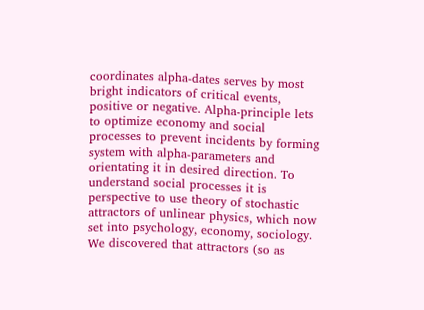coordinates alpha-dates serves by most bright indicators of critical events, positive or negative. Alpha-principle lets to optimize economy and social processes to prevent incidents by forming system with alpha-parameters and orientating it in desired direction. To understand social processes it is perspective to use theory of stochastic attractors of unlinear physics, which now set into psychology, economy, sociology. We discovered that attractors (so as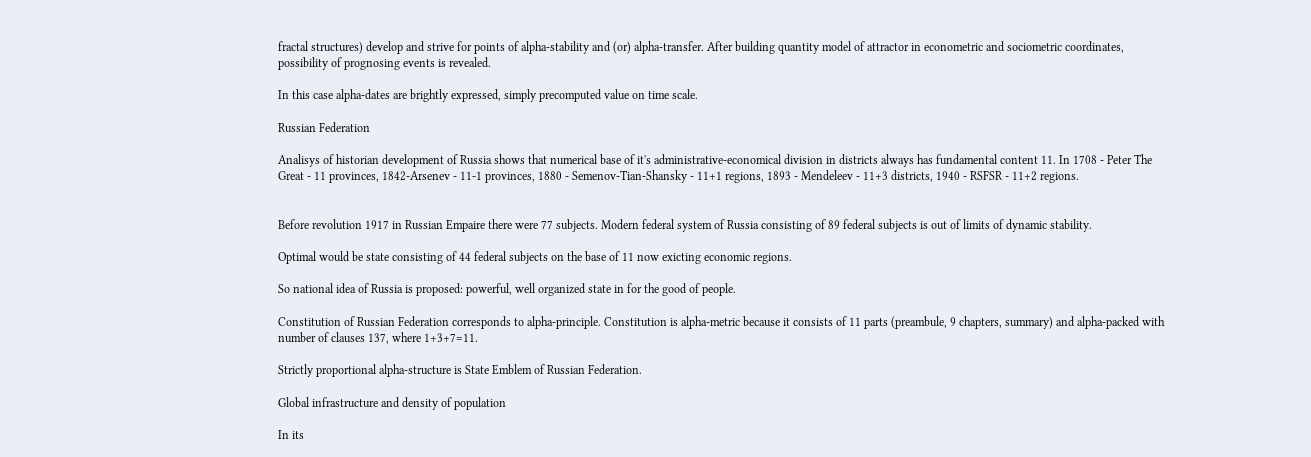fractal structures) develop and strive for points of alpha-stability and (or) alpha-transfer. After building quantity model of attractor in econometric and sociometric coordinates, possibility of prognosing events is revealed.

In this case alpha-dates are brightly expressed, simply precomputed value on time scale.

Russian Federation

Analisys of historian development of Russia shows that numerical base of it's administrative-economical division in districts always has fundamental content 11. In 1708 - Peter The Great - 11 provinces, 1842-Arsenev - 11-1 provinces, 1880 - Semenov-Tian-Shansky - 11+1 regions, 1893 - Mendeleev - 11+3 districts, 1940 - RSFSR - 11+2 regions.


Before revolution 1917 in Russian Empaire there were 77 subjects. Modern federal system of Russia consisting of 89 federal subjects is out of limits of dynamic stability.

Optimal would be state consisting of 44 federal subjects on the base of 11 now exicting economic regions.

So national idea of Russia is proposed: powerful, well organized state in for the good of people.

Constitution of Russian Federation corresponds to alpha-principle. Constitution is alpha-metric because it consists of 11 parts (preambule, 9 chapters, summary) and alpha-packed with number of clauses 137, where 1+3+7=11.

Strictly proportional alpha-structure is State Emblem of Russian Federation.

Global infrastructure and density of population

In its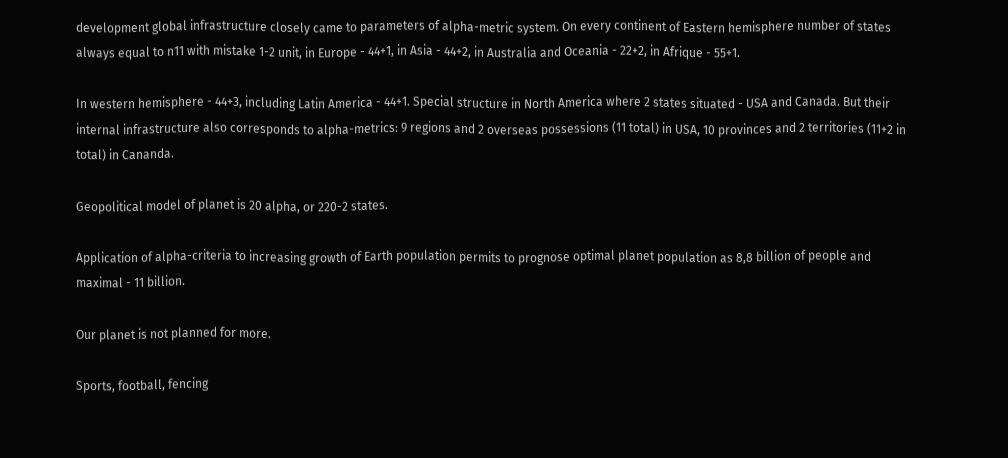development global infrastructure closely came to parameters of alpha-metric system. On every continent of Eastern hemisphere number of states always equal to n11 with mistake 1-2 unit, in Europe - 44+1, in Asia - 44+2, in Australia and Oceania - 22+2, in Afrique - 55+1.

In western hemisphere - 44+3, including Latin America - 44+1. Special structure in North America where 2 states situated - USA and Canada. But their internal infrastructure also corresponds to alpha-metrics: 9 regions and 2 overseas possessions (11 total) in USA, 10 provinces and 2 territories (11+2 in total) in Cananda.

Geopolitical model of planet is 20 alpha, or 220-2 states.

Application of alpha-criteria to increasing growth of Earth population permits to prognose optimal planet population as 8,8 billion of people and maximal - 11 billion.

Our planet is not planned for more.

Sports, football, fencing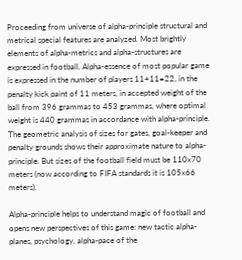Proceeding from universe of alpha-principle structural and metrical special features are analyzed. Most brightly elements of alpha-metrics and alpha-structures are expressed in football. Alpha-essence of most popular game is expressed in the number of players 11+11=22, in the penalty kick paint of 11 meters, in accepted weight of the ball from 396 grammas to 453 grammas, where optimal weight is 440 grammas in accordance with alpha-principle. The geometric analysis of sizes for gates, goal-keeper and penalty grounds shows their approximate nature to alpha-principle. But sizes of the football field must be 110x70 meters (now according to FIFA standards it is 105x66 meters).

Alpha-principle helps to understand magic of football and opens new perspectives of this game: new tactic alpha-planes, psychology, alpha-pace of the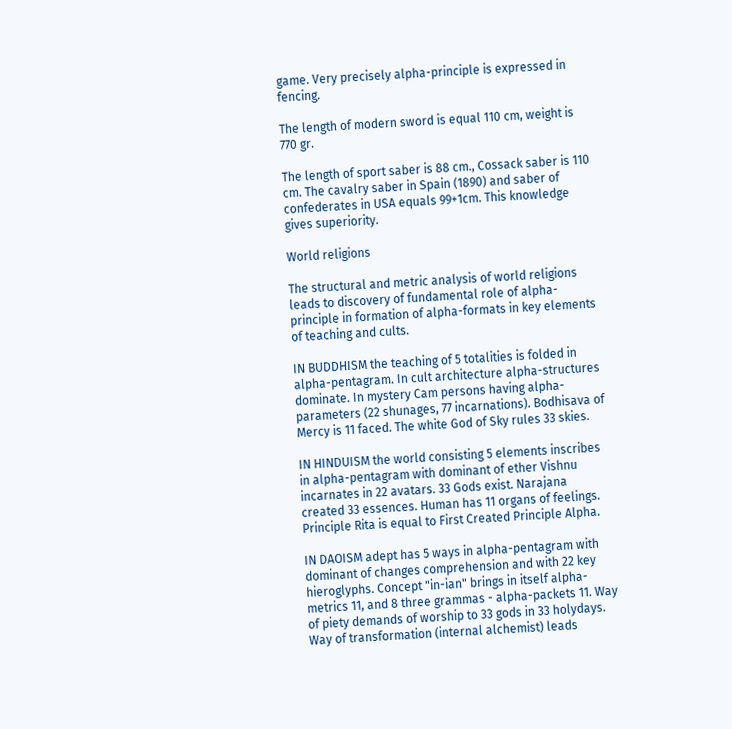game. Very precisely alpha-principle is expressed in fencing.

The length of modern sword is equal 110 cm, weight is 770 gr.

The length of sport saber is 88 cm., Cossack saber is 110 cm. The cavalry saber in Spain (1890) and saber of confederates in USA equals 99+1cm. This knowledge gives superiority.

World religions

The structural and metric analysis of world religions leads to discovery of fundamental role of alpha-principle in formation of alpha-formats in key elements of teaching and cults.

IN BUDDHISM the teaching of 5 totalities is folded in alpha-pentagram. In cult architecture alpha-structures dominate. In mystery Cam persons having alpha-parameters (22 shunages, 77 incarnations). Bodhisava of Mercy is 11 faced. The white God of Sky rules 33 skies.

IN HINDUISM the world consisting 5 elements inscribes in alpha-pentagram with dominant of ether Vishnu incarnates in 22 avatars. 33 Gods exist. Narajana created 33 essences. Human has 11 organs of feelings. Principle Rita is equal to First Created Principle Alpha.

IN DAOISM adept has 5 ways in alpha-pentagram with dominant of changes comprehension and with 22 key hieroglyphs. Concept "in-ian" brings in itself alpha-metrics 11, and 8 three grammas - alpha-packets 11. Way of piety demands of worship to 33 gods in 33 holydays. Way of transformation (internal alchemist) leads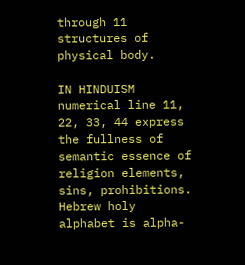through 11 structures of physical body.

IN HINDUISM numerical line 11, 22, 33, 44 express the fullness of semantic essence of religion elements, sins, prohibitions. Hebrew holy alphabet is alpha-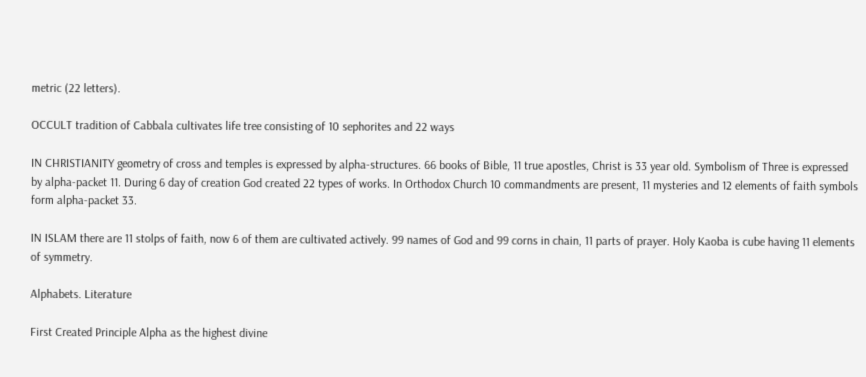metric (22 letters).

OCCULT tradition of Cabbala cultivates life tree consisting of 10 sephorites and 22 ways

IN CHRISTIANITY geometry of cross and temples is expressed by alpha-structures. 66 books of Bible, 11 true apostles, Christ is 33 year old. Symbolism of Three is expressed by alpha-packet 11. During 6 day of creation God created 22 types of works. In Orthodox Church 10 commandments are present, 11 mysteries and 12 elements of faith symbols form alpha-packet 33.

IN ISLAM there are 11 stolps of faith, now 6 of them are cultivated actively. 99 names of God and 99 corns in chain, 11 parts of prayer. Holy Kaoba is cube having 11 elements of symmetry.

Alphabets. Literature

First Created Principle Alpha as the highest divine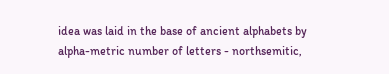idea was laid in the base of ancient alphabets by alpha-metric number of letters - northsemitic,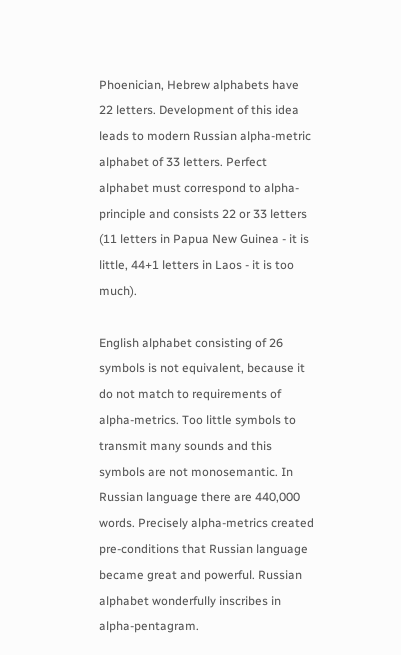Phoenician, Hebrew alphabets have 22 letters. Development of this idea leads to modern Russian alpha-metric alphabet of 33 letters. Perfect alphabet must correspond to alpha-principle and consists 22 or 33 letters (11 letters in Papua New Guinea - it is little, 44+1 letters in Laos - it is too much).

English alphabet consisting of 26 symbols is not equivalent, because it do not match to requirements of alpha-metrics. Too little symbols to transmit many sounds and this symbols are not monosemantic. In Russian language there are 440,000 words. Precisely alpha-metrics created pre-conditions that Russian language became great and powerful. Russian alphabet wonderfully inscribes in alpha-pentagram.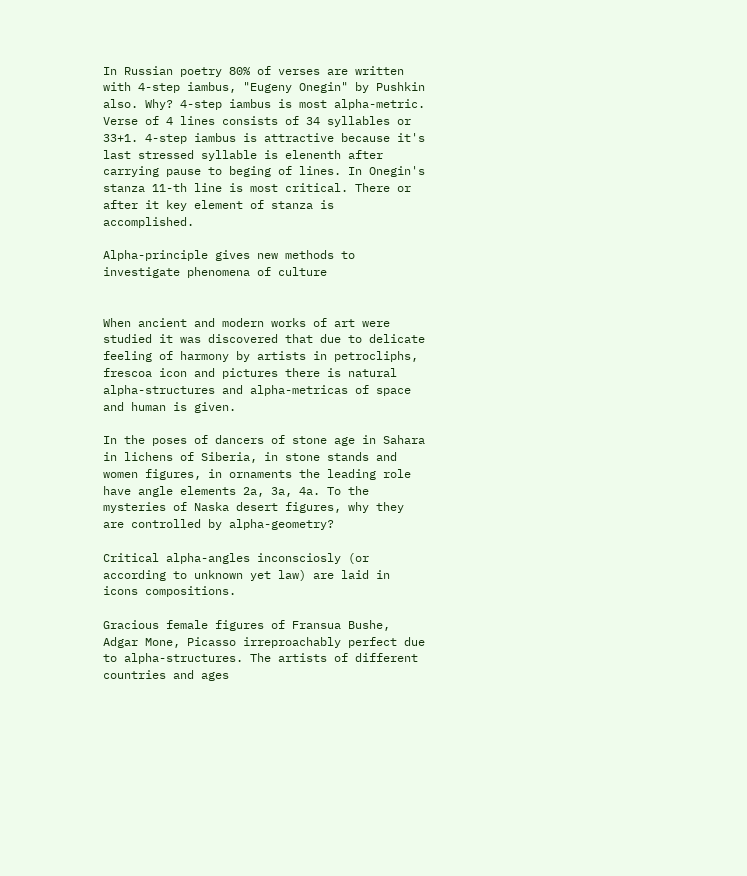In Russian poetry 80% of verses are written with 4-step iambus, "Eugeny Onegin" by Pushkin also. Why? 4-step iambus is most alpha-metric. Verse of 4 lines consists of 34 syllables or 33+1. 4-step iambus is attractive because it's last stressed syllable is elenenth after carrying pause to beging of lines. In Onegin's stanza 11-th line is most critical. There or after it key element of stanza is accomplished.

Alpha-principle gives new methods to investigate phenomena of culture


When ancient and modern works of art were studied it was discovered that due to delicate feeling of harmony by artists in petrocliphs, frescoa icon and pictures there is natural alpha-structures and alpha-metricas of space and human is given.

In the poses of dancers of stone age in Sahara in lichens of Siberia, in stone stands and women figures, in ornaments the leading role have angle elements 2a, 3a, 4a. To the mysteries of Naska desert figures, why they are controlled by alpha-geometry?

Critical alpha-angles inconsciosly (or according to unknown yet law) are laid in icons compositions.

Gracious female figures of Fransua Bushe, Adgar Mone, Picasso irreproachably perfect due to alpha-structures. The artists of different countries and ages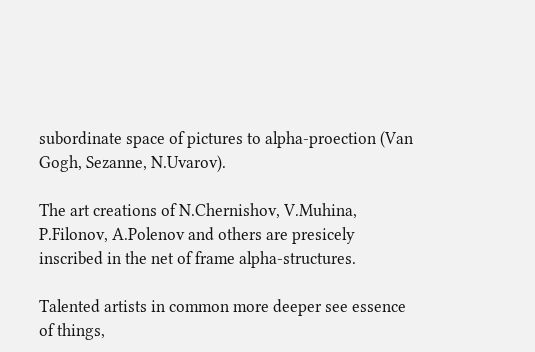subordinate space of pictures to alpha-proection (Van Gogh, Sezanne, N.Uvarov).

The art creations of N.Chernishov, V.Muhina, P.Filonov, A.Polenov and others are presicely inscribed in the net of frame alpha-structures.

Talented artists in common more deeper see essence of things,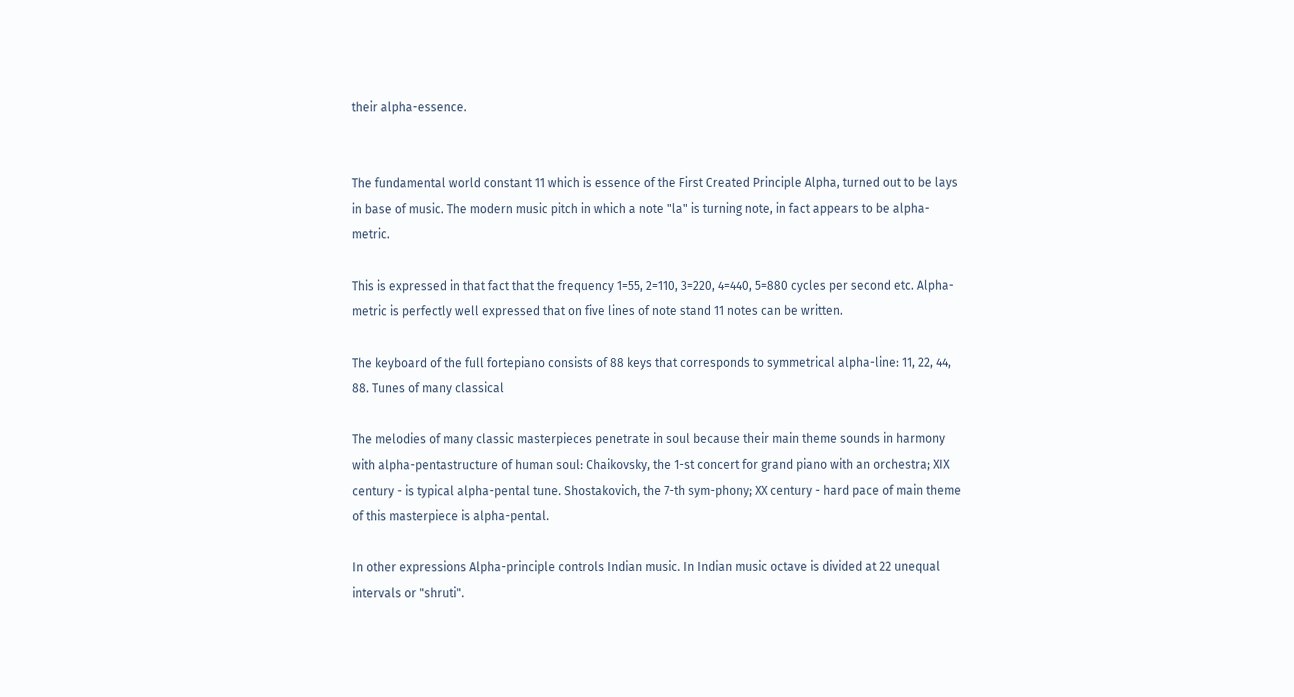their alpha-essence.


The fundamental world constant 11 which is essence of the First Created Principle Alpha, turned out to be lays in base of music. The modern music pitch in which a note "la" is turning note, in fact appears to be alpha-metric.

This is expressed in that fact that the frequency 1=55, 2=110, 3=220, 4=440, 5=880 cycles per second etc. Alpha-metric is perfectly well expressed that on five lines of note stand 11 notes can be written.

The keyboard of the full fortepiano consists of 88 keys that corresponds to symmetrical alpha-line: 11, 22, 44, 88. Tunes of many classical

The melodies of many classic masterpieces penetrate in soul because their main theme sounds in harmony with alpha-pentastructure of human soul: Chaikovsky, the 1-st concert for grand piano with an orchestra; XIX century - is typical alpha-pental tune. Shostakovich, the 7-th sym-phony; XX century - hard pace of main theme of this masterpiece is alpha-pental.

In other expressions Alpha-principle controls Indian music. In Indian music octave is divided at 22 unequal intervals or "shruti".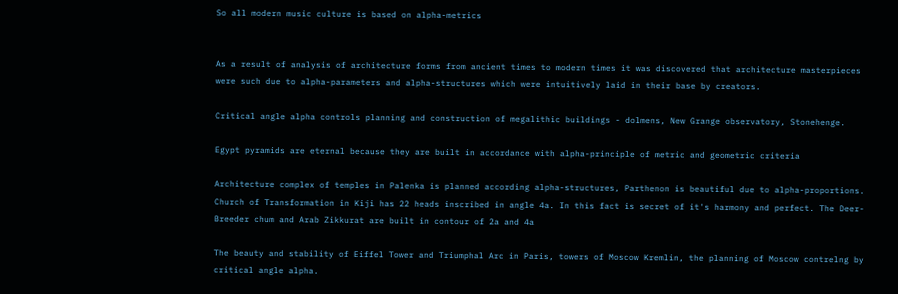So all modern music culture is based on alpha-metrics


As a result of analysis of architecture forms from ancient times to modern times it was discovered that architecture masterpieces were such due to alpha-parameters and alpha-structures which were intuitively laid in their base by creators.

Critical angle alpha controls planning and construction of megalithic buildings - dolmens, New Grange observatory, Stonehenge.

Egypt pyramids are eternal because they are built in accordance with alpha-principle of metric and geometric criteria

Architecture complex of temples in Palenka is planned according alpha-structures, Parthenon is beautiful due to alpha-proportions. Church of Transformation in Kiji has 22 heads inscribed in angle 4a. In this fact is secret of it's harmony and perfect. The Deer-Breeder chum and Arab Zikkurat are built in contour of 2a and 4a

The beauty and stability of Eiffel Tower and Triumphal Arc in Paris, towers of Moscow Kremlin, the planning of Moscow contrelng by critical angle alpha.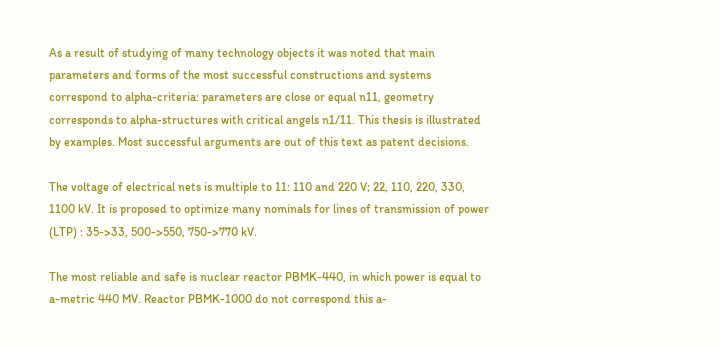As a result of studying of many technology objects it was noted that main parameters and forms of the most successful constructions and systems correspond to alpha-criteria: parameters are close or equal n11, geometry corresponds to alpha-structures with critical angels n1/11. This thesis is illustrated by examples. Most successful arguments are out of this text as patent decisions.

The voltage of electrical nets is multiple to 11: 110 and 220 V; 22, 110, 220, 330, 1100 kV. It is proposed to optimize many nominals for lines of transmission of power (LTP) : 35->33, 500->550, 750->770 kV.

The most reliable and safe is nuclear reactor PBMK-440, in which power is equal to a-metric 440 MV. Reactor PBMK-1000 do not correspond this a-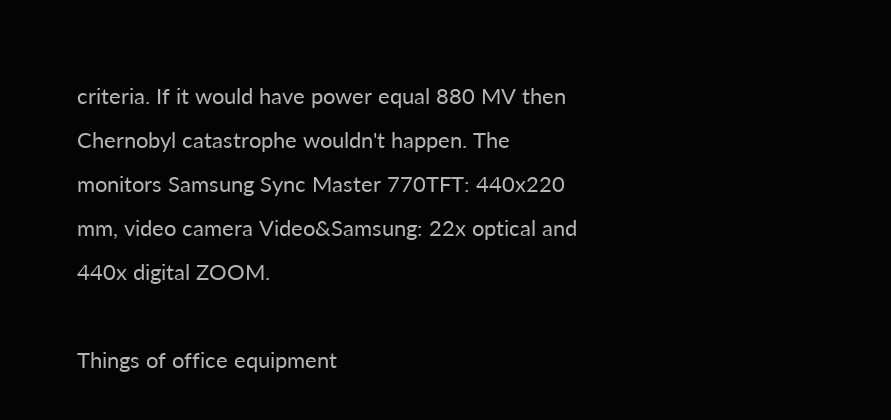criteria. If it would have power equal 880 MV then Chernobyl catastrophe wouldn't happen. The monitors Samsung Sync Master 770TFT: 440x220 mm, video camera Video&Samsung: 22x optical and 440x digital ZOOM.

Things of office equipment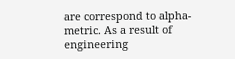are correspond to alpha-metric. As a result of engineering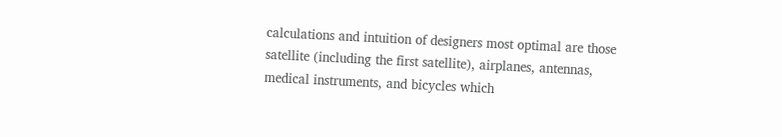calculations and intuition of designers most optimal are those satellite (including the first satellite), airplanes, antennas, medical instruments, and bicycles which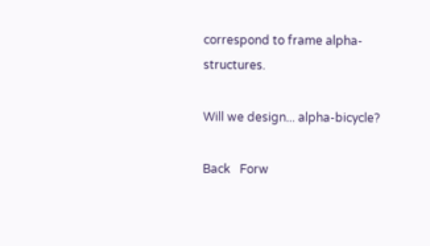correspond to frame alpha-structures.

Will we design... alpha-bicycle?

Back   Forw